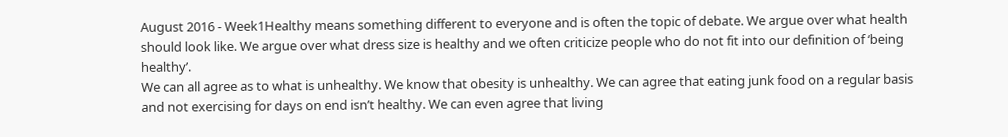August 2016 - Week1Healthy means something different to everyone and is often the topic of debate. We argue over what health should look like. We argue over what dress size is healthy and we often criticize people who do not fit into our definition of ‘being healthy’.
We can all agree as to what is unhealthy. We know that obesity is unhealthy. We can agree that eating junk food on a regular basis and not exercising for days on end isn’t healthy. We can even agree that living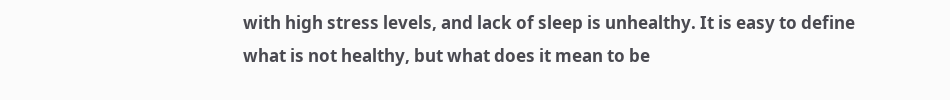with high stress levels, and lack of sleep is unhealthy. It is easy to define what is not healthy, but what does it mean to be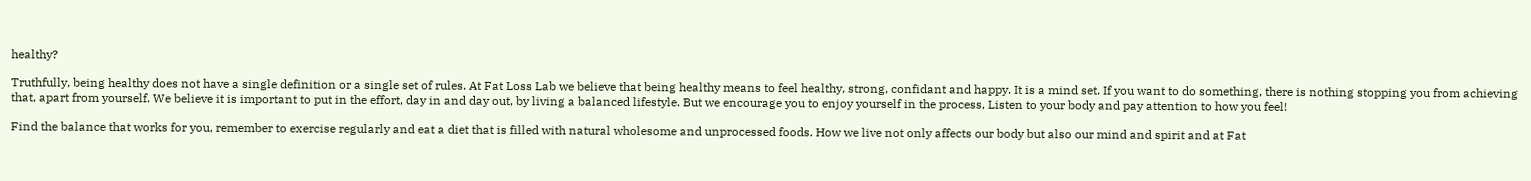healthy?

Truthfully, being healthy does not have a single definition or a single set of rules. At Fat Loss Lab we believe that being healthy means to feel healthy, strong, confidant and happy. It is a mind set. If you want to do something, there is nothing stopping you from achieving that, apart from yourself. We believe it is important to put in the effort, day in and day out, by living a balanced lifestyle. But we encourage you to enjoy yourself in the process, Listen to your body and pay attention to how you feel!

Find the balance that works for you, remember to exercise regularly and eat a diet that is filled with natural wholesome and unprocessed foods. How we live not only affects our body but also our mind and spirit and at Fat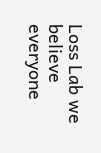Loss Lab we believe everyone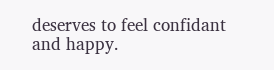deserves to feel confidant and happy.